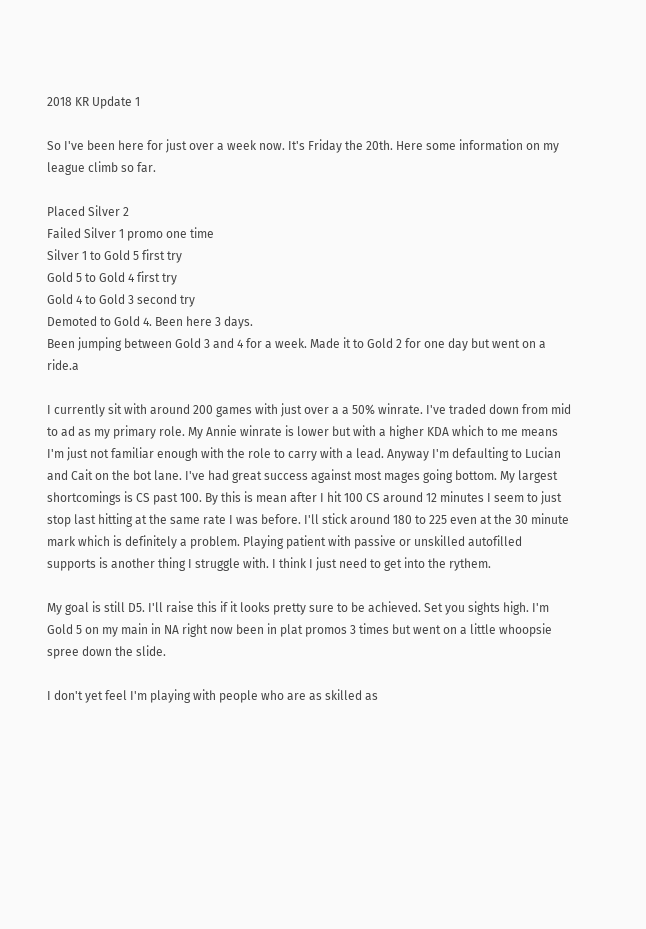2018 KR Update 1

So I've been here for just over a week now. It's Friday the 20th. Here some information on my league climb so far.

Placed Silver 2
Failed Silver 1 promo one time
Silver 1 to Gold 5 first try
Gold 5 to Gold 4 first try
Gold 4 to Gold 3 second try
Demoted to Gold 4. Been here 3 days.
Been jumping between Gold 3 and 4 for a week. Made it to Gold 2 for one day but went on a ride.a

I currently sit with around 200 games with just over a a 50% winrate. I've traded down from mid to ad as my primary role. My Annie winrate is lower but with a higher KDA which to me means I'm just not familiar enough with the role to carry with a lead. Anyway I'm defaulting to Lucian and Cait on the bot lane. I've had great success against most mages going bottom. My largest shortcomings is CS past 100. By this is mean after I hit 100 CS around 12 minutes I seem to just stop last hitting at the same rate I was before. I'll stick around 180 to 225 even at the 30 minute mark which is definitely a problem. Playing patient with passive or unskilled autofilled supports is another thing I struggle with. I think I just need to get into the rythem.

My goal is still D5. I'll raise this if it looks pretty sure to be achieved. Set you sights high. I'm Gold 5 on my main in NA right now been in plat promos 3 times but went on a little whoopsie spree down the slide.

I don't yet feel I'm playing with people who are as skilled as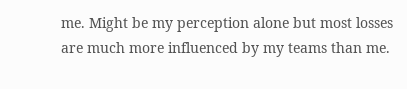me. Might be my perception alone but most losses are much more influenced by my teams than me.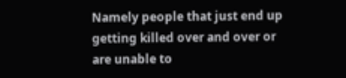Namely people that just end up getting killed over and over or are unable to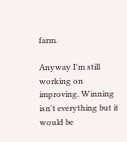farm.

Anyway I'm still working on improving. Winning isn't everything but it would be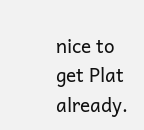nice to get Plat already.